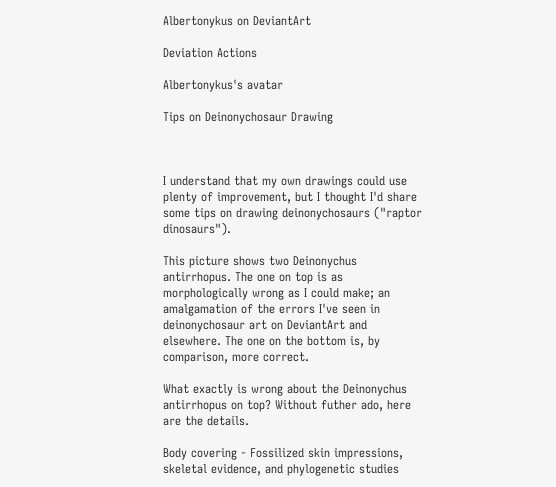Albertonykus on DeviantArt

Deviation Actions

Albertonykus's avatar

Tips on Deinonychosaur Drawing



I understand that my own drawings could use plenty of improvement, but I thought I'd share some tips on drawing deinonychosaurs ("raptor dinosaurs").

This picture shows two Deinonychus antirrhopus. The one on top is as morphologically wrong as I could make; an amalgamation of the errors I've seen in deinonychosaur art on DeviantArt and elsewhere. The one on the bottom is, by comparison, more correct.

What exactly is wrong about the Deinonychus antirrhopus on top? Without futher ado, here are the details.

Body covering - Fossilized skin impressions, skeletal evidence, and phylogenetic studies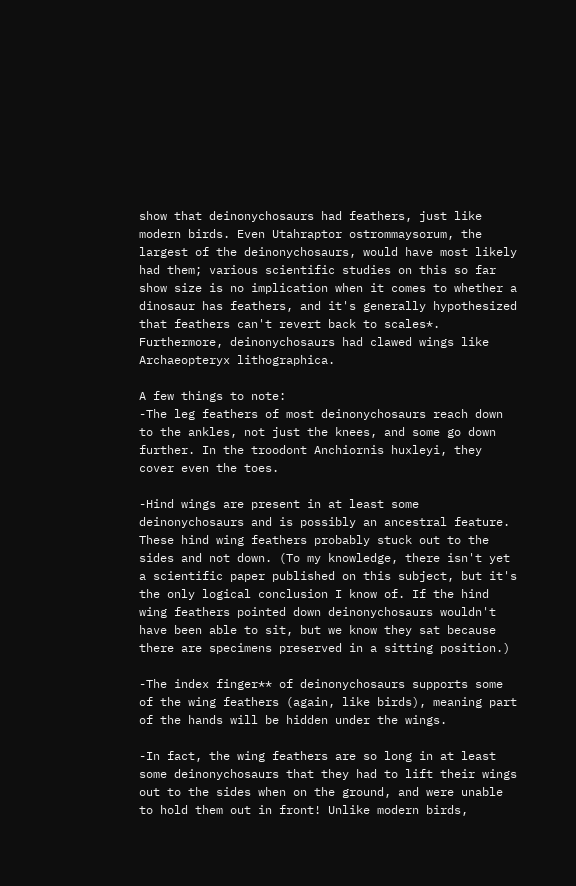show that deinonychosaurs had feathers, just like modern birds. Even Utahraptor ostrommaysorum, the largest of the deinonychosaurs, would have most likely had them; various scientific studies on this so far show size is no implication when it comes to whether a dinosaur has feathers, and it's generally hypothesized that feathers can't revert back to scales*. Furthermore, deinonychosaurs had clawed wings like Archaeopteryx lithographica.

A few things to note:
-The leg feathers of most deinonychosaurs reach down to the ankles, not just the knees, and some go down further. In the troodont Anchiornis huxleyi, they cover even the toes.

-Hind wings are present in at least some deinonychosaurs and is possibly an ancestral feature. These hind wing feathers probably stuck out to the sides and not down. (To my knowledge, there isn't yet a scientific paper published on this subject, but it's the only logical conclusion I know of. If the hind wing feathers pointed down deinonychosaurs wouldn't have been able to sit, but we know they sat because there are specimens preserved in a sitting position.)

-The index finger** of deinonychosaurs supports some of the wing feathers (again, like birds), meaning part of the hands will be hidden under the wings.

-In fact, the wing feathers are so long in at least some deinonychosaurs that they had to lift their wings out to the sides when on the ground, and were unable to hold them out in front! Unlike modern birds,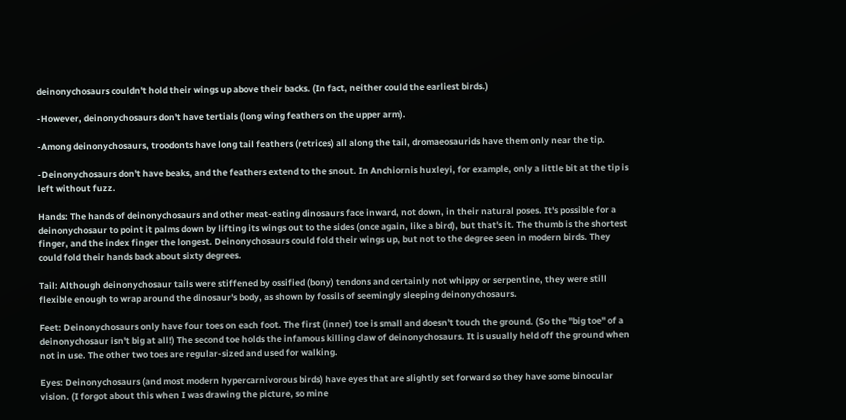deinonychosaurs couldn't hold their wings up above their backs. (In fact, neither could the earliest birds.)

-However, deinonychosaurs don't have tertials (long wing feathers on the upper arm).

-Among deinonychosaurs, troodonts have long tail feathers (retrices) all along the tail, dromaeosaurids have them only near the tip.

-Deinonychosaurs don't have beaks, and the feathers extend to the snout. In Anchiornis huxleyi, for example, only a little bit at the tip is left without fuzz.

Hands: The hands of deinonychosaurs and other meat-eating dinosaurs face inward, not down, in their natural poses. It's possible for a deinonychosaur to point it palms down by lifting its wings out to the sides (once again, like a bird), but that's it. The thumb is the shortest finger, and the index finger the longest. Deinonychosaurs could fold their wings up, but not to the degree seen in modern birds. They could fold their hands back about sixty degrees.

Tail: Although deinonychosaur tails were stiffened by ossified (bony) tendons and certainly not whippy or serpentine, they were still flexible enough to wrap around the dinosaur's body, as shown by fossils of seemingly sleeping deinonychosaurs.

Feet: Deinonychosaurs only have four toes on each foot. The first (inner) toe is small and doesn't touch the ground. (So the "big toe" of a deinonychosaur isn't big at all!) The second toe holds the infamous killing claw of deinonychosaurs. It is usually held off the ground when not in use. The other two toes are regular-sized and used for walking.

Eyes: Deinonychosaurs (and most modern hypercarnivorous birds) have eyes that are slightly set forward so they have some binocular vision. (I forgot about this when I was drawing the picture, so mine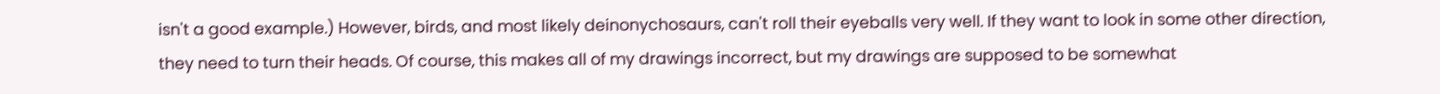isn't a good example.) However, birds, and most likely deinonychosaurs, can't roll their eyeballs very well. If they want to look in some other direction, they need to turn their heads. Of course, this makes all of my drawings incorrect, but my drawings are supposed to be somewhat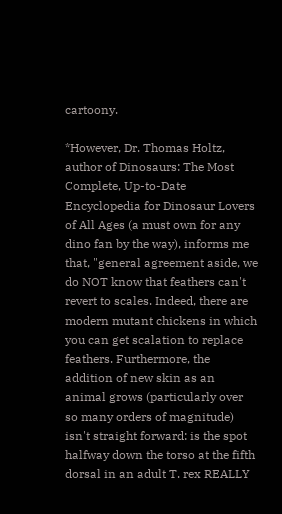cartoony.

*However, Dr. Thomas Holtz, author of Dinosaurs: The Most Complete, Up-to-Date Encyclopedia for Dinosaur Lovers of All Ages (a must own for any dino fan by the way), informs me that, "general agreement aside, we do NOT know that feathers can't revert to scales. Indeed, there are modern mutant chickens in which you can get scalation to replace feathers. Furthermore, the addition of new skin as an animal grows (particularly over so many orders of magnitude) isn't straight forward: is the spot halfway down the torso at the fifth dorsal in an adult T. rex REALLY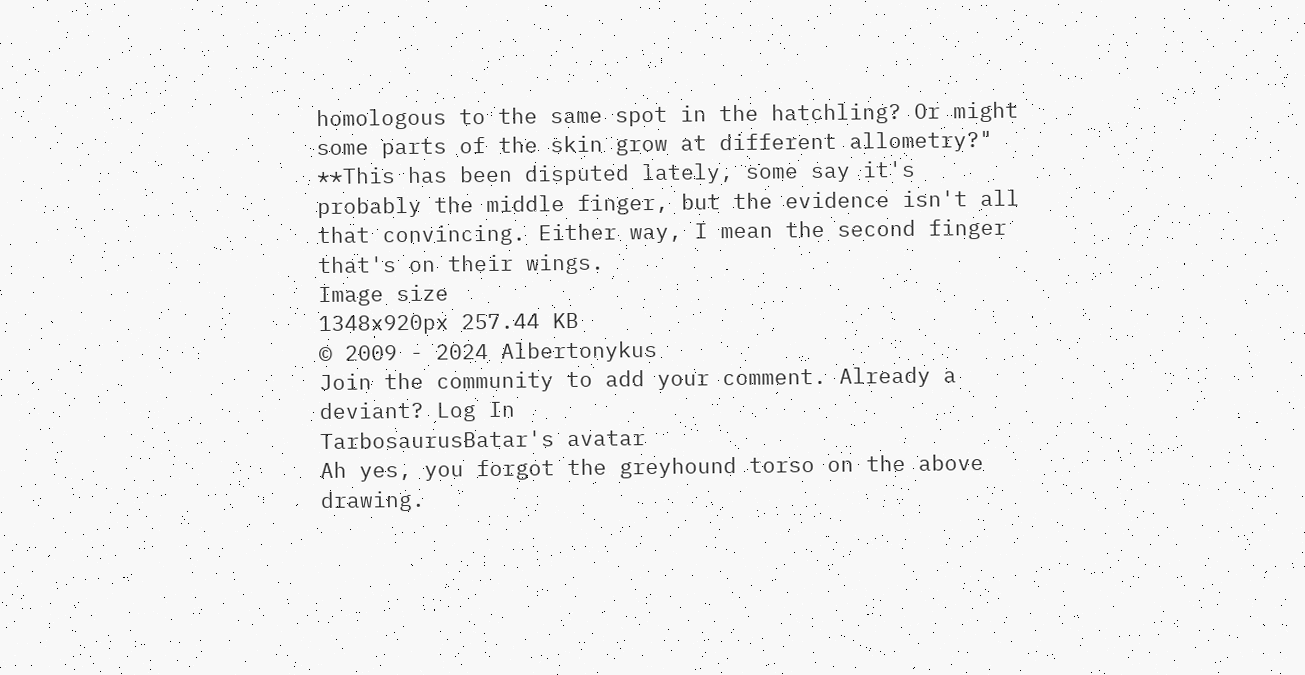homologous to the same spot in the hatchling? Or might some parts of the skin grow at different allometry?"
**This has been disputed lately, some say it's probably the middle finger, but the evidence isn't all that convincing. Either way, I mean the second finger that's on their wings.
Image size
1348x920px 257.44 KB
© 2009 - 2024 Albertonykus
Join the community to add your comment. Already a deviant? Log In
TarbosaurusBatar's avatar
Ah yes, you forgot the greyhound torso on the above drawing.